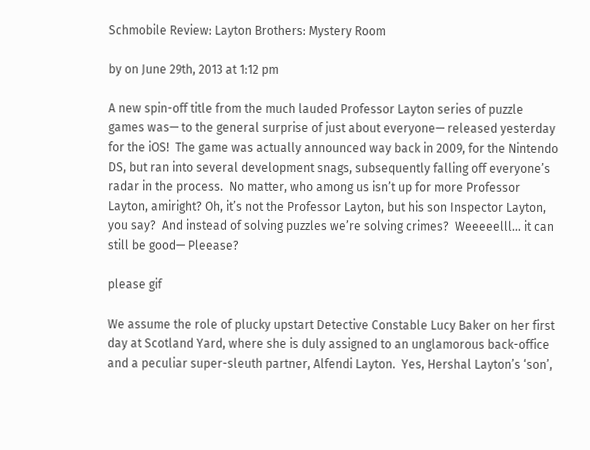Schmobile Review: Layton Brothers: Mystery Room

by on June 29th, 2013 at 1:12 pm

A new spin-off title from the much lauded Professor Layton series of puzzle games was— to the general surprise of just about everyone— released yesterday for the iOS!  The game was actually announced way back in 2009, for the Nintendo DS, but ran into several development snags, subsequently falling off everyone’s radar in the process.  No matter, who among us isn’t up for more Professor Layton, amiright? Oh, it’s not the Professor Layton, but his son Inspector Layton, you say?  And instead of solving puzzles we’re solving crimes?  Weeeeelll… it can still be good— Pleease?

please gif

We assume the role of plucky upstart Detective Constable Lucy Baker on her first day at Scotland Yard, where she is duly assigned to an unglamorous back-office and a peculiar super-sleuth partner, Alfendi Layton.  Yes, Hershal Layton’s ‘son’,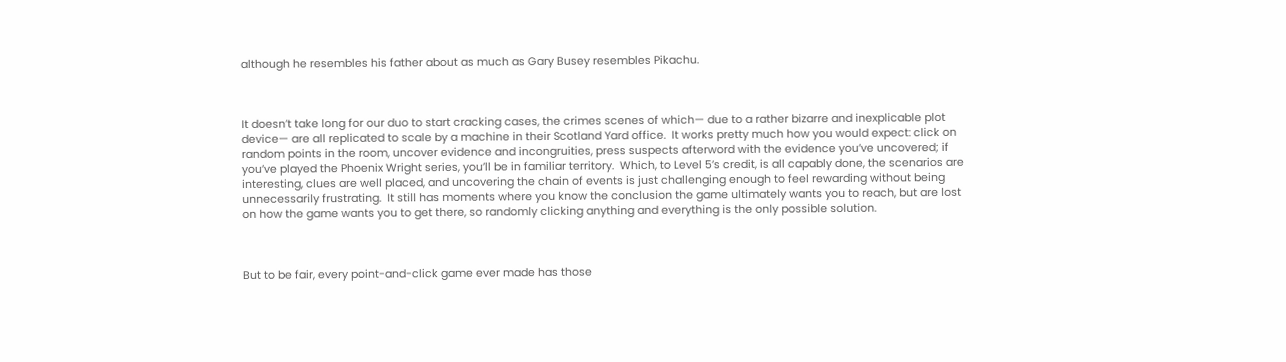although he resembles his father about as much as Gary Busey resembles Pikachu.



It doesn’t take long for our duo to start cracking cases, the crimes scenes of which— due to a rather bizarre and inexplicable plot device— are all replicated to scale by a machine in their Scotland Yard office.  It works pretty much how you would expect: click on random points in the room, uncover evidence and incongruities, press suspects afterword with the evidence you’ve uncovered; if you’ve played the Phoenix Wright series, you’ll be in familiar territory.  Which, to Level 5’s credit, is all capably done, the scenarios are interesting, clues are well placed, and uncovering the chain of events is just challenging enough to feel rewarding without being unnecessarily frustrating.  It still has moments where you know the conclusion the game ultimately wants you to reach, but are lost on how the game wants you to get there, so randomly clicking anything and everything is the only possible solution.



But to be fair, every point-and-click game ever made has those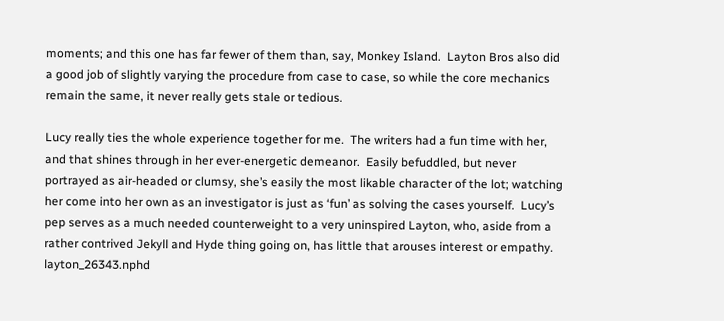moments; and this one has far fewer of them than, say, Monkey Island.  Layton Bros also did a good job of slightly varying the procedure from case to case, so while the core mechanics remain the same, it never really gets stale or tedious.

Lucy really ties the whole experience together for me.  The writers had a fun time with her, and that shines through in her ever-energetic demeanor.  Easily befuddled, but never portrayed as air-headed or clumsy, she’s easily the most likable character of the lot; watching her come into her own as an investigator is just as ‘fun’ as solving the cases yourself.  Lucy’s pep serves as a much needed counterweight to a very uninspired Layton, who, aside from a rather contrived Jekyll and Hyde thing going on, has little that arouses interest or empathy.   layton_26343.nphd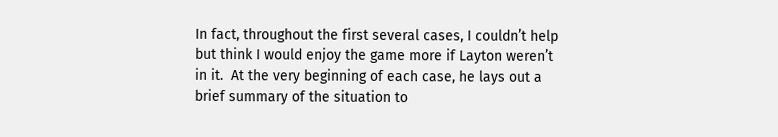In fact, throughout the first several cases, I couldn’t help but think I would enjoy the game more if Layton weren’t in it.  At the very beginning of each case, he lays out a brief summary of the situation to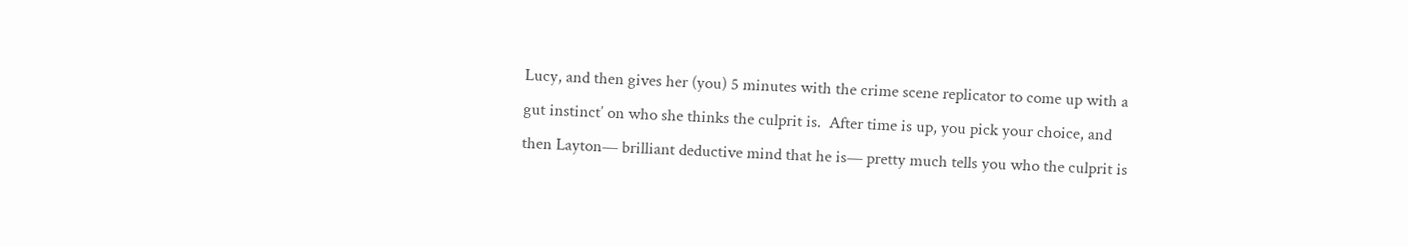Lucy, and then gives her (you) 5 minutes with the crime scene replicator to come up with a gut instinct’ on who she thinks the culprit is.  After time is up, you pick your choice, and then Layton— brilliant deductive mind that he is— pretty much tells you who the culprit is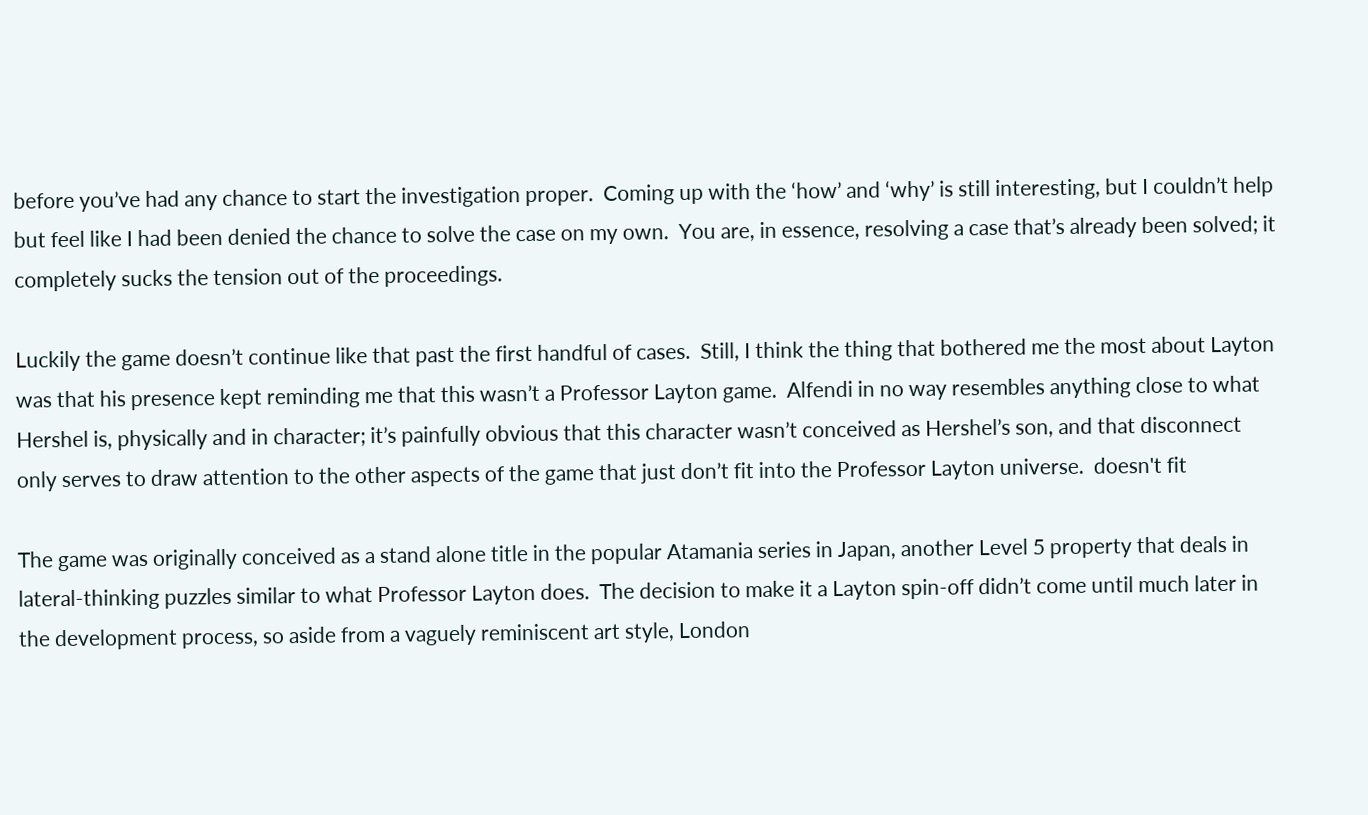before you’ve had any chance to start the investigation proper.  Coming up with the ‘how’ and ‘why’ is still interesting, but I couldn’t help but feel like I had been denied the chance to solve the case on my own.  You are, in essence, resolving a case that’s already been solved; it completely sucks the tension out of the proceedings.

Luckily the game doesn’t continue like that past the first handful of cases.  Still, I think the thing that bothered me the most about Layton was that his presence kept reminding me that this wasn’t a Professor Layton game.  Alfendi in no way resembles anything close to what Hershel is, physically and in character; it’s painfully obvious that this character wasn’t conceived as Hershel’s son, and that disconnect only serves to draw attention to the other aspects of the game that just don’t fit into the Professor Layton universe.  doesn't fit

The game was originally conceived as a stand alone title in the popular Atamania series in Japan, another Level 5 property that deals in lateral-thinking puzzles similar to what Professor Layton does.  The decision to make it a Layton spin-off didn’t come until much later in the development process, so aside from a vaguely reminiscent art style, London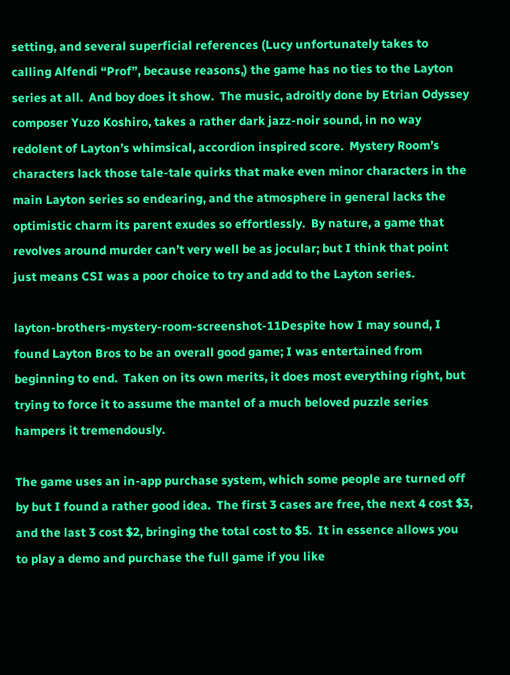setting, and several superficial references (Lucy unfortunately takes to calling Alfendi “Prof”, because reasons,) the game has no ties to the Layton series at all.  And boy does it show.  The music, adroitly done by Etrian Odyssey composer Yuzo Koshiro, takes a rather dark jazz-noir sound, in no way redolent of Layton’s whimsical, accordion inspired score.  Mystery Room’s characters lack those tale-tale quirks that make even minor characters in the main Layton series so endearing, and the atmosphere in general lacks the optimistic charm its parent exudes so effortlessly.  By nature, a game that revolves around murder can’t very well be as jocular; but I think that point just means CSI was a poor choice to try and add to the Layton series.

layton-brothers-mystery-room-screenshot-11Despite how I may sound, I found Layton Bros to be an overall good game; I was entertained from beginning to end.  Taken on its own merits, it does most everything right, but trying to force it to assume the mantel of a much beloved puzzle series hampers it tremendously.

The game uses an in-app purchase system, which some people are turned off by but I found a rather good idea.  The first 3 cases are free, the next 4 cost $3, and the last 3 cost $2, bringing the total cost to $5.  It in essence allows you to play a demo and purchase the full game if you like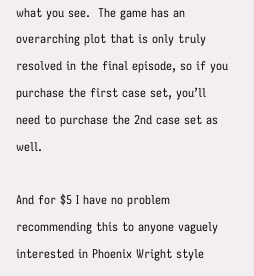what you see.  The game has an overarching plot that is only truly resolved in the final episode, so if you purchase the first case set, you’ll need to purchase the 2nd case set as well.

And for $5 I have no problem recommending this to anyone vaguely interested in Phoenix Wright style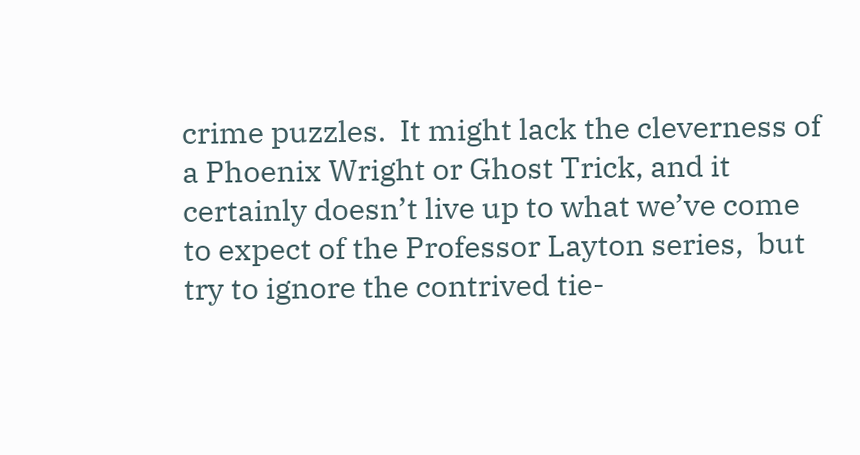crime puzzles.  It might lack the cleverness of a Phoenix Wright or Ghost Trick, and it certainly doesn’t live up to what we’ve come to expect of the Professor Layton series,  but try to ignore the contrived tie-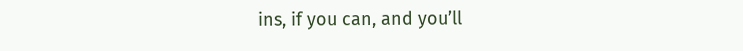ins, if you can, and you’ll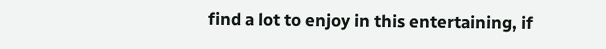find a lot to enjoy in this entertaining, if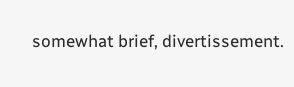somewhat brief, divertissement.